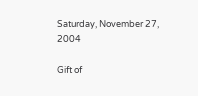Saturday, November 27, 2004

Gift of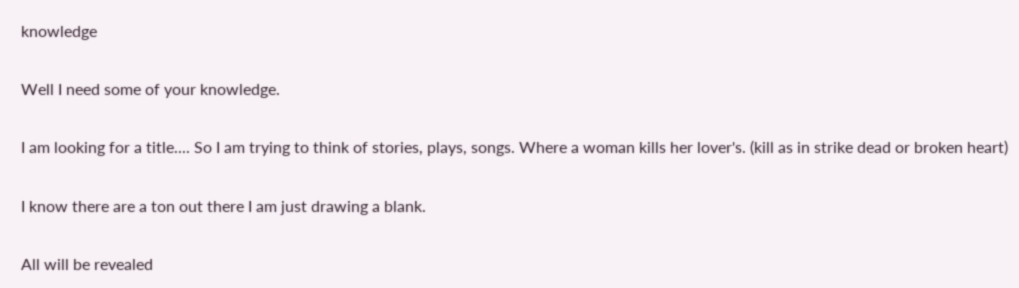knowledge

Well I need some of your knowledge.

I am looking for a title.... So I am trying to think of stories, plays, songs. Where a woman kills her lover's. (kill as in strike dead or broken heart)

I know there are a ton out there I am just drawing a blank.

All will be revealed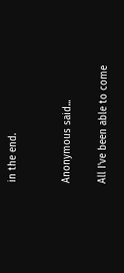in the end.


Anonymous said...

All I've been able to come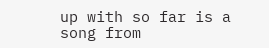up with so far is a song from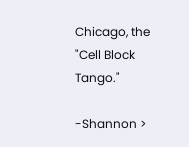Chicago, the "Cell Block Tango."

-Shannon >